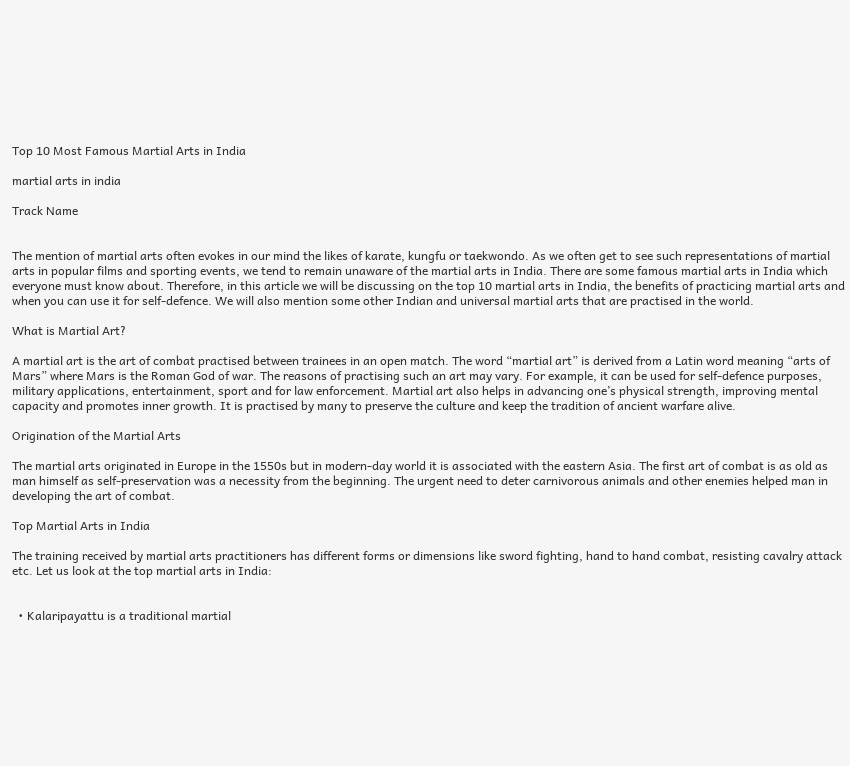Top 10 Most Famous Martial Arts in India

martial arts in india

Track Name


The mention of martial arts often evokes in our mind the likes of karate, kungfu or taekwondo. As we often get to see such representations of martial arts in popular films and sporting events, we tend to remain unaware of the martial arts in India. There are some famous martial arts in India which everyone must know about. Therefore, in this article we will be discussing on the top 10 martial arts in India, the benefits of practicing martial arts and when you can use it for self-defence. We will also mention some other Indian and universal martial arts that are practised in the world.

What is Martial Art?

A martial art is the art of combat practised between trainees in an open match. The word “martial art” is derived from a Latin word meaning “arts of Mars” where Mars is the Roman God of war. The reasons of practising such an art may vary. For example, it can be used for self-defence purposes, military applications, entertainment, sport and for law enforcement. Martial art also helps in advancing one’s physical strength, improving mental capacity and promotes inner growth. It is practised by many to preserve the culture and keep the tradition of ancient warfare alive.

Origination of the Martial Arts

The martial arts originated in Europe in the 1550s but in modern-day world it is associated with the eastern Asia. The first art of combat is as old as man himself as self-preservation was a necessity from the beginning. The urgent need to deter carnivorous animals and other enemies helped man in developing the art of combat.

Top Martial Arts in India

The training received by martial arts practitioners has different forms or dimensions like sword fighting, hand to hand combat, resisting cavalry attack etc. Let us look at the top martial arts in India:


  • Kalaripayattu is a traditional martial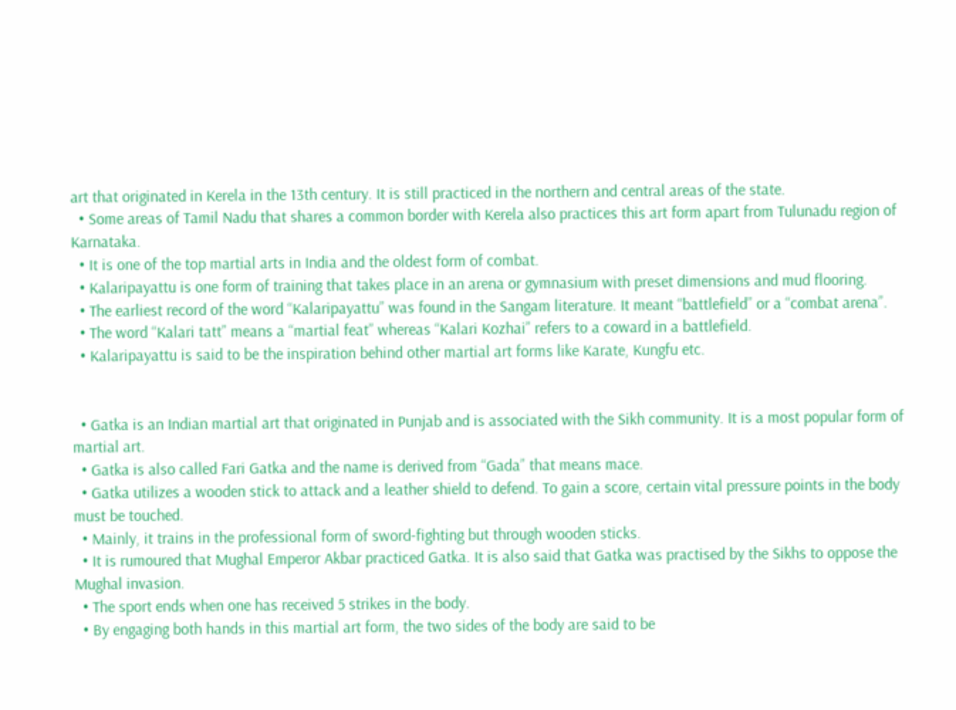art that originated in Kerela in the 13th century. It is still practiced in the northern and central areas of the state.
  • Some areas of Tamil Nadu that shares a common border with Kerela also practices this art form apart from Tulunadu region of Karnataka.
  • It is one of the top martial arts in India and the oldest form of combat.
  • Kalaripayattu is one form of training that takes place in an arena or gymnasium with preset dimensions and mud flooring.
  • The earliest record of the word “Kalaripayattu” was found in the Sangam literature. It meant “battlefield” or a “combat arena”.
  • The word “Kalari tatt” means a “martial feat” whereas “Kalari Kozhai” refers to a coward in a battlefield.
  • Kalaripayattu is said to be the inspiration behind other martial art forms like Karate, Kungfu etc.


  • Gatka is an Indian martial art that originated in Punjab and is associated with the Sikh community. It is a most popular form of martial art.
  • Gatka is also called Fari Gatka and the name is derived from “Gada” that means mace.
  • Gatka utilizes a wooden stick to attack and a leather shield to defend. To gain a score, certain vital pressure points in the body must be touched.
  • Mainly, it trains in the professional form of sword-fighting but through wooden sticks.
  • It is rumoured that Mughal Emperor Akbar practiced Gatka. It is also said that Gatka was practised by the Sikhs to oppose the Mughal invasion.
  • The sport ends when one has received 5 strikes in the body.
  • By engaging both hands in this martial art form, the two sides of the body are said to be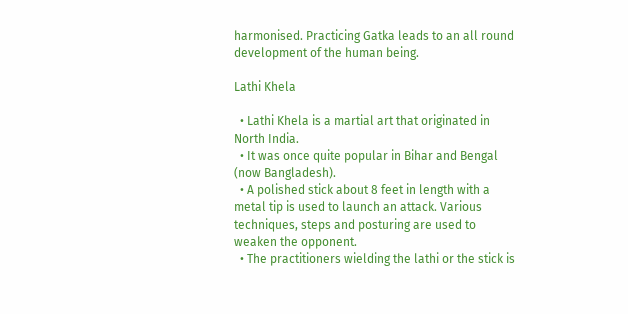harmonised. Practicing Gatka leads to an all round development of the human being.

Lathi Khela

  • Lathi Khela is a martial art that originated in North India.
  • It was once quite popular in Bihar and Bengal (now Bangladesh).
  • A polished stick about 8 feet in length with a metal tip is used to launch an attack. Various techniques, steps and posturing are used to weaken the opponent.
  • The practitioners wielding the lathi or the stick is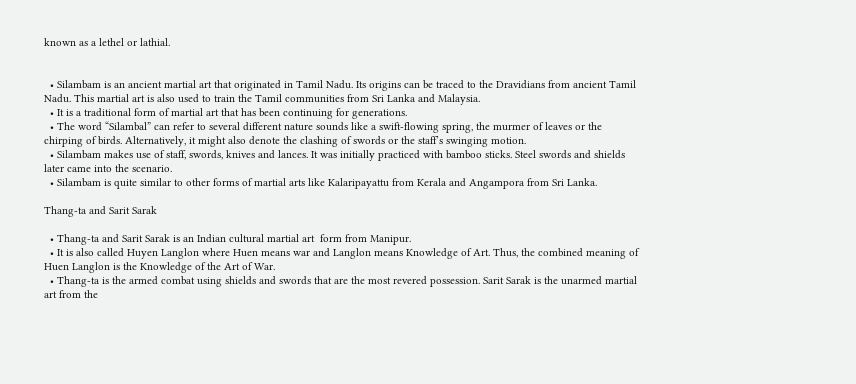known as a lethel or lathial.


  • Silambam is an ancient martial art that originated in Tamil Nadu. Its origins can be traced to the Dravidians from ancient Tamil Nadu. This martial art is also used to train the Tamil communities from Sri Lanka and Malaysia.
  • It is a traditional form of martial art that has been continuing for generations.
  • The word “Silambal” can refer to several different nature sounds like a swift-flowing spring, the murmer of leaves or the chirping of birds. Alternatively, it might also denote the clashing of swords or the staff’s swinging motion.
  • Silambam makes use of staff, swords, knives and lances. It was initially practiced with bamboo sticks. Steel swords and shields later came into the scenario.
  • Silambam is quite similar to other forms of martial arts like Kalaripayattu from Kerala and Angampora from Sri Lanka.

Thang-ta and Sarit Sarak

  • Thang-ta and Sarit Sarak is an Indian cultural martial art  form from Manipur.
  • It is also called Huyen Langlon where Huen means war and Langlon means Knowledge of Art. Thus, the combined meaning of Huen Langlon is the Knowledge of the Art of War.
  • Thang-ta is the armed combat using shields and swords that are the most revered possession. Sarit Sarak is the unarmed martial art from the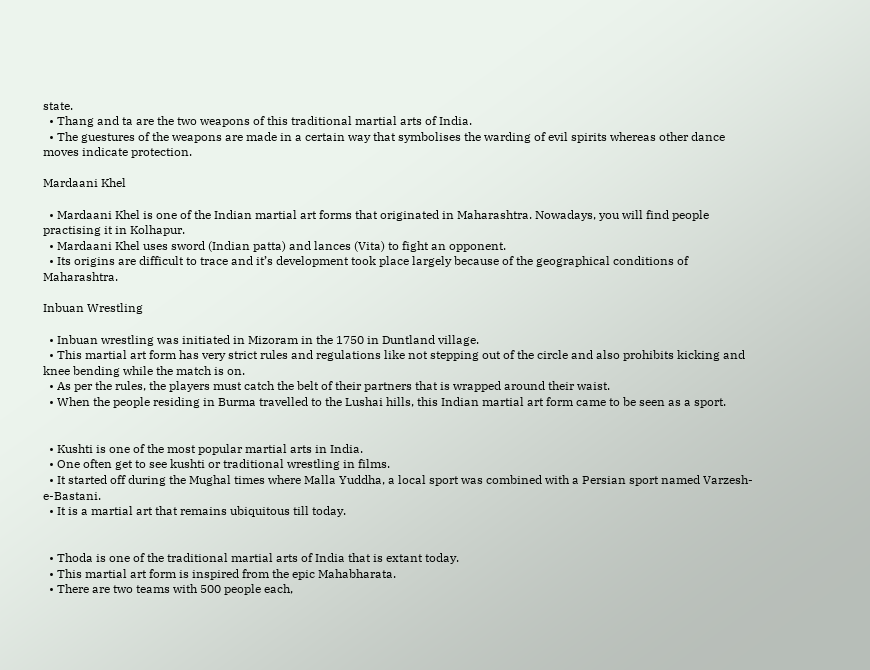state.
  • Thang and ta are the two weapons of this traditional martial arts of India.
  • The guestures of the weapons are made in a certain way that symbolises the warding of evil spirits whereas other dance moves indicate protection.

Mardaani Khel

  • Mardaani Khel is one of the Indian martial art forms that originated in Maharashtra. Nowadays, you will find people practising it in Kolhapur.
  • Mardaani Khel uses sword (Indian patta) and lances (Vita) to fight an opponent.
  • Its origins are difficult to trace and it’s development took place largely because of the geographical conditions of Maharashtra.

Inbuan Wrestling

  • Inbuan wrestling was initiated in Mizoram in the 1750 in Duntland village.
  • This martial art form has very strict rules and regulations like not stepping out of the circle and also prohibits kicking and knee bending while the match is on.
  • As per the rules, the players must catch the belt of their partners that is wrapped around their waist.
  • When the people residing in Burma travelled to the Lushai hills, this Indian martial art form came to be seen as a sport.


  • Kushti is one of the most popular martial arts in India.
  • One often get to see kushti or traditional wrestling in films.
  • It started off during the Mughal times where Malla Yuddha, a local sport was combined with a Persian sport named Varzesh-e-Bastani.
  • It is a martial art that remains ubiquitous till today.


  • Thoda is one of the traditional martial arts of India that is extant today.
  • This martial art form is inspired from the epic Mahabharata.
  • There are two teams with 500 people each,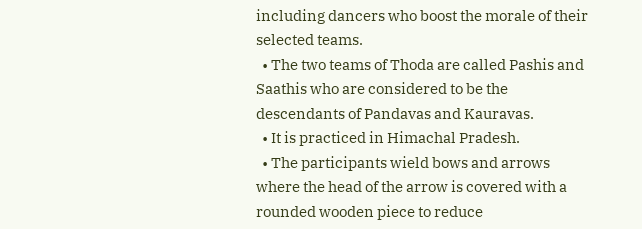including dancers who boost the morale of their selected teams.
  • The two teams of Thoda are called Pashis and Saathis who are considered to be the descendants of Pandavas and Kauravas.
  • It is practiced in Himachal Pradesh.
  • The participants wield bows and arrows where the head of the arrow is covered with a rounded wooden piece to reduce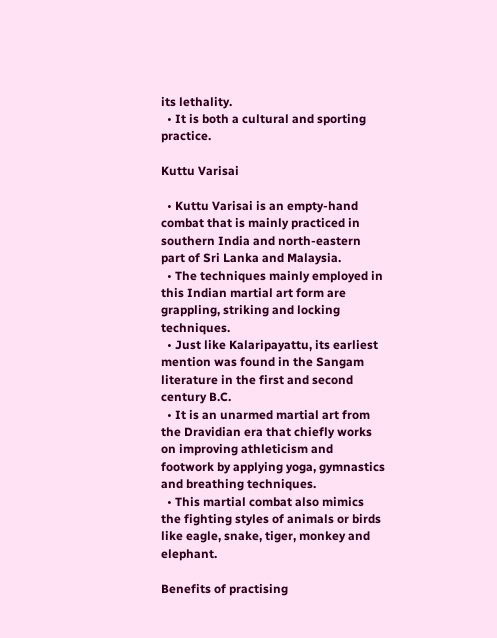its lethality.
  • It is both a cultural and sporting practice.

Kuttu Varisai

  • Kuttu Varisai is an empty-hand combat that is mainly practiced in southern India and north-eastern part of Sri Lanka and Malaysia.
  • The techniques mainly employed in this Indian martial art form are grappling, striking and locking techniques.
  • Just like Kalaripayattu, its earliest mention was found in the Sangam literature in the first and second century B.C.
  • It is an unarmed martial art from the Dravidian era that chiefly works on improving athleticism and footwork by applying yoga, gymnastics and breathing techniques.
  • This martial combat also mimics the fighting styles of animals or birds like eagle, snake, tiger, monkey and elephant.

Benefits of practising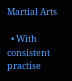Martial Arts

  • With consistent practise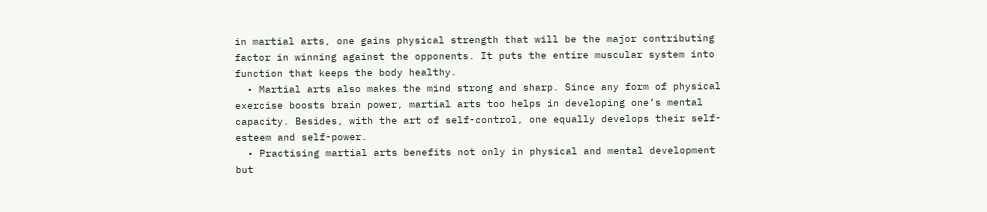in martial arts, one gains physical strength that will be the major contributing factor in winning against the opponents. It puts the entire muscular system into function that keeps the body healthy.
  • Martial arts also makes the mind strong and sharp. Since any form of physical exercise boosts brain power, martial arts too helps in developing one’s mental capacity. Besides, with the art of self-control, one equally develops their self-esteem and self-power.
  • Practising martial arts benefits not only in physical and mental development but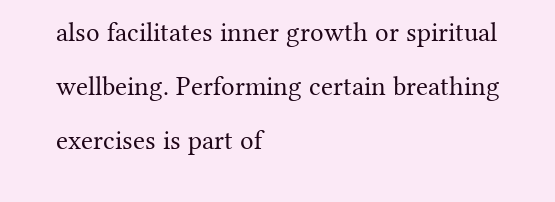also facilitates inner growth or spiritual wellbeing. Performing certain breathing exercises is part of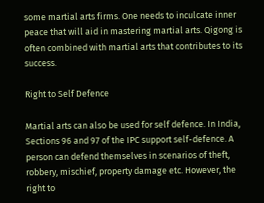some martial arts firms. One needs to inculcate inner peace that will aid in mastering martial arts. Qigong is often combined with martial arts that contributes to its success.

Right to Self Defence

Martial arts can also be used for self defence. In India, Sections 96 and 97 of the IPC support self-defence. A person can defend themselves in scenarios of theft, robbery, mischief, property damage etc. However, the right to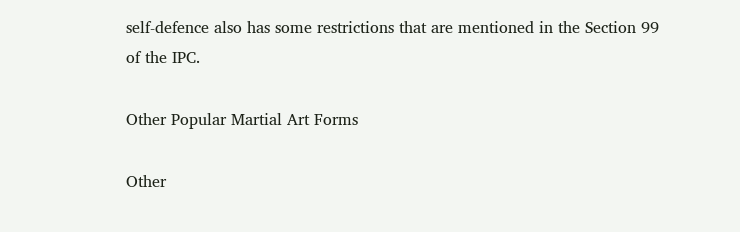self-defence also has some restrictions that are mentioned in the Section 99 of the IPC.

Other Popular Martial Art Forms

Other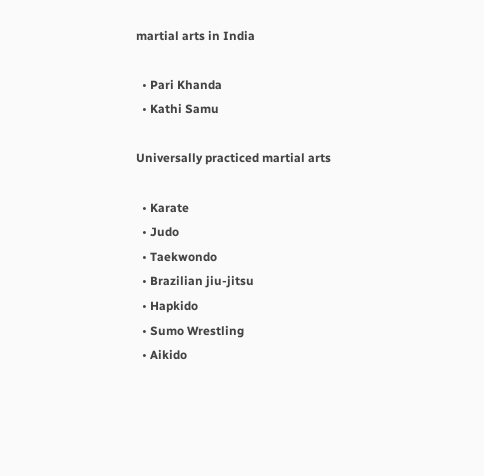martial arts in India

  • Pari Khanda
  • Kathi Samu

Universally practiced martial arts

  • Karate
  • Judo
  • Taekwondo
  • Brazilian jiu-jitsu
  • Hapkido
  • Sumo Wrestling
  • Aikido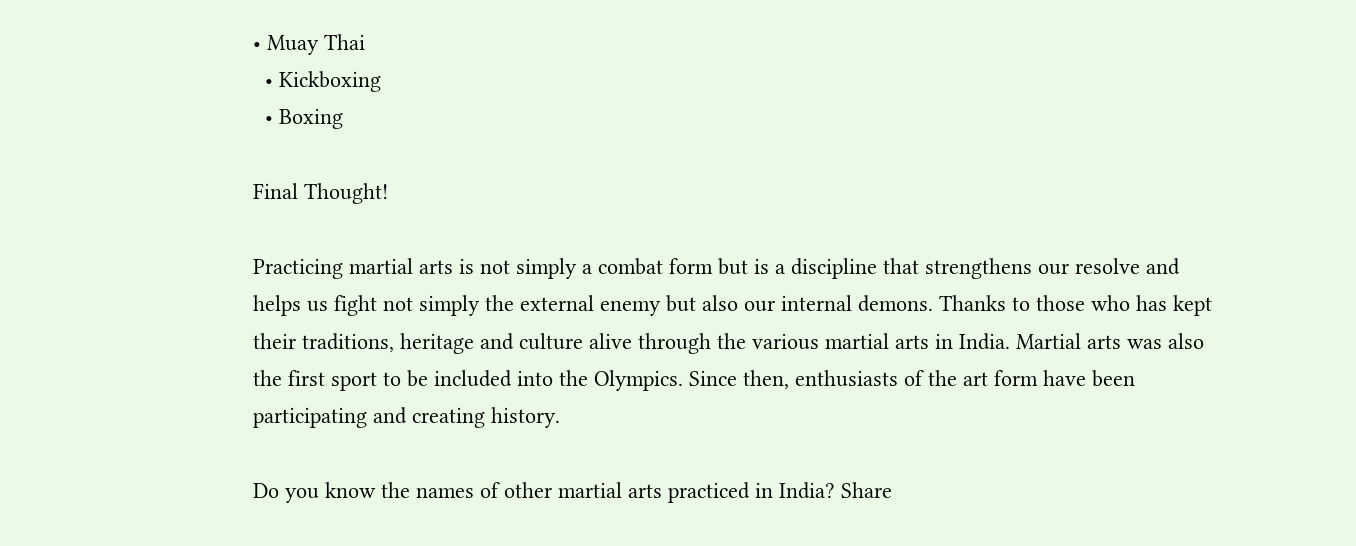• Muay Thai
  • Kickboxing
  • Boxing

Final Thought!

Practicing martial arts is not simply a combat form but is a discipline that strengthens our resolve and helps us fight not simply the external enemy but also our internal demons. Thanks to those who has kept their traditions, heritage and culture alive through the various martial arts in India. Martial arts was also the first sport to be included into the Olympics. Since then, enthusiasts of the art form have been participating and creating history.

Do you know the names of other martial arts practiced in India? Share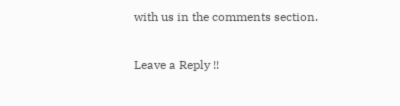with us in the comments section.

Leave a Reply !!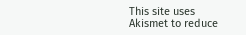This site uses Akismet to reduce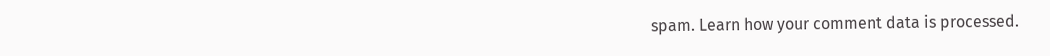spam. Learn how your comment data is processed.